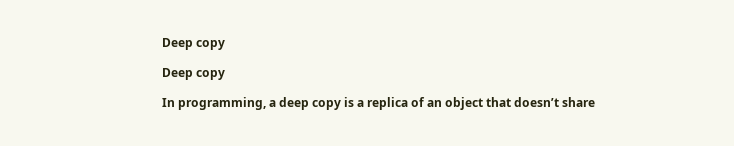Deep copy

Deep copy

In programming, a deep copy is a replica of an object that doesn’t share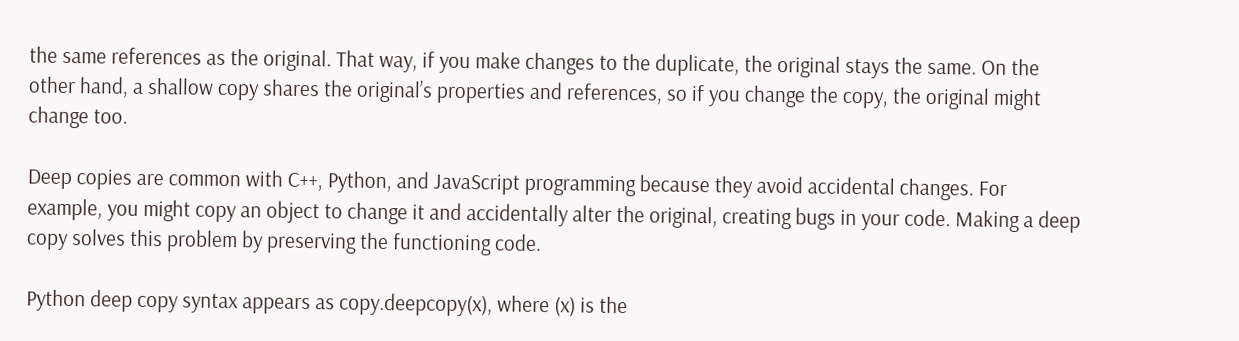the same references as the original. That way, if you make changes to the duplicate, the original stays the same. On the other hand, a shallow copy shares the original’s properties and references, so if you change the copy, the original might change too.

Deep copies are common with C++, Python, and JavaScript programming because they avoid accidental changes. For example, you might copy an object to change it and accidentally alter the original, creating bugs in your code. Making a deep copy solves this problem by preserving the functioning code.

Python deep copy syntax appears as copy.deepcopy(x), where (x) is the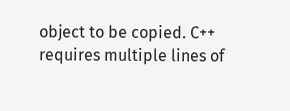object to be copied. C++ requires multiple lines of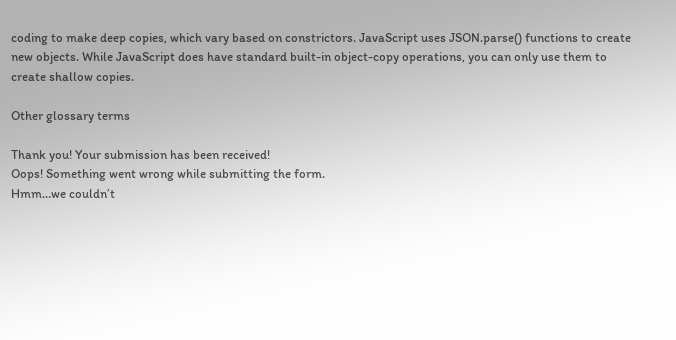coding to make deep copies, which vary based on constrictors. JavaScript uses JSON.parse() functions to create new objects. While JavaScript does have standard built-in object-copy operations, you can only use them to create shallow copies.

Other glossary terms

Thank you! Your submission has been received!
Oops! Something went wrong while submitting the form.
Hmm…we couldn’t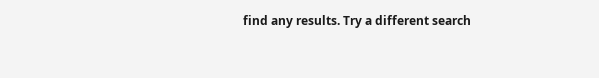find any results. Try a different search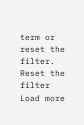term or reset the filter.
Reset the filter
Load more